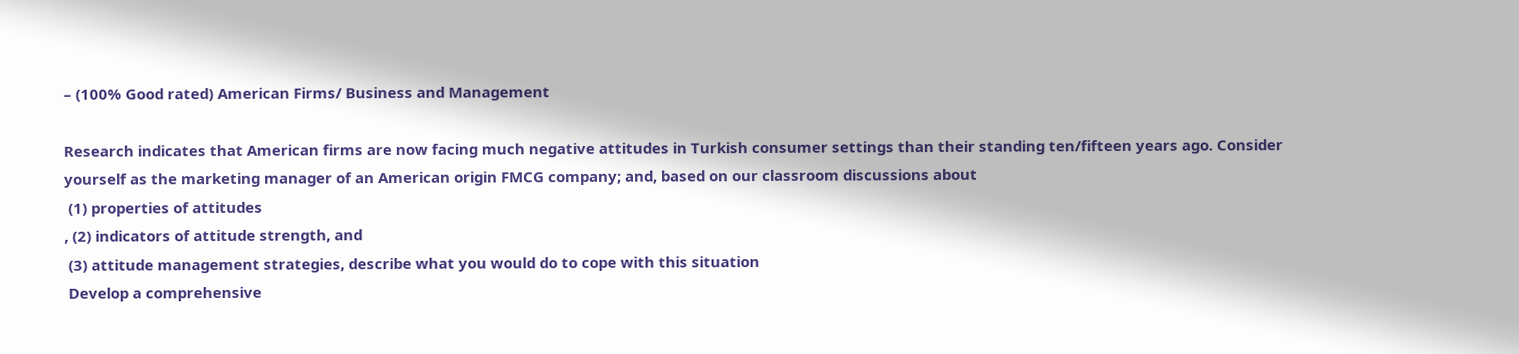– (100% Good rated) American Firms/ Business and Management

Research indicates that American firms are now facing much negative attitudes in Turkish consumer settings than their standing ten/fifteen years ago. Consider yourself as the marketing manager of an American origin FMCG company; and, based on our classroom discussions about
 (1) properties of attitudes
, (2) indicators of attitude strength, and
 (3) attitude management strategies, describe what you would do to cope with this situation
 Develop a comprehensive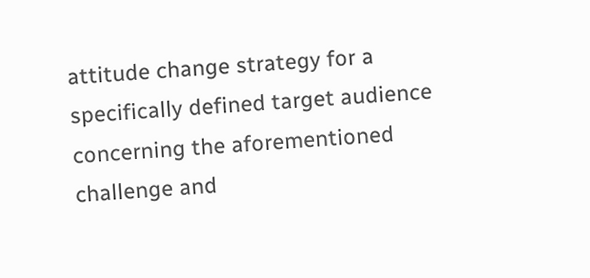attitude change strategy for a specifically defined target audience concerning the aforementioned challenge and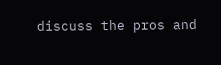discuss the pros and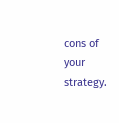cons of your strategy.